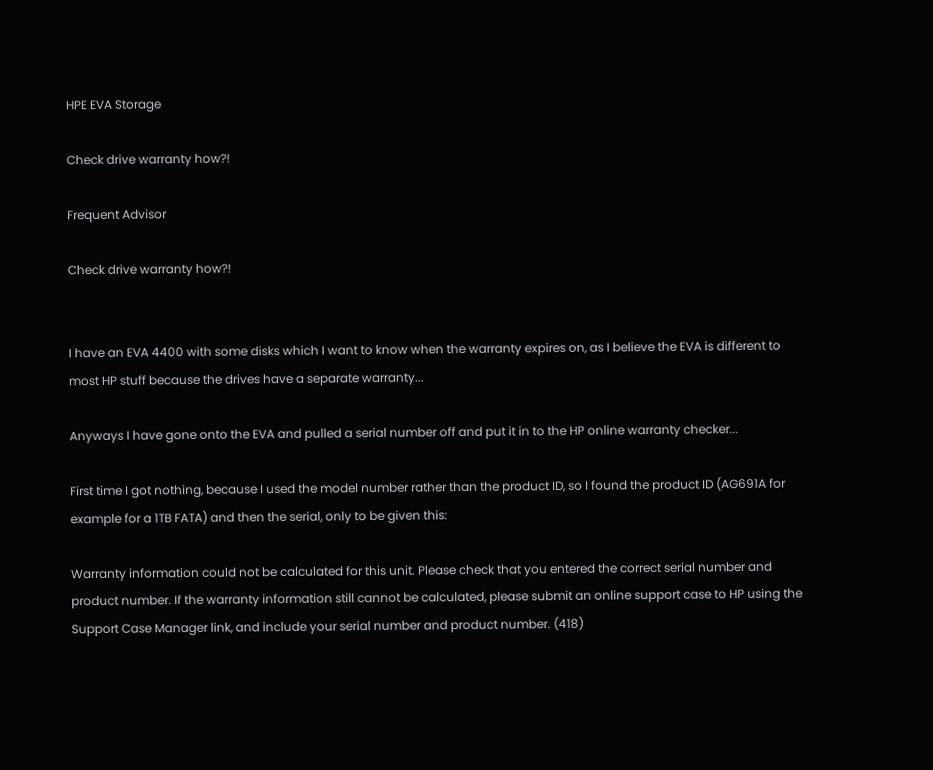HPE EVA Storage

Check drive warranty how?!

Frequent Advisor

Check drive warranty how?!


I have an EVA 4400 with some disks which I want to know when the warranty expires on, as I believe the EVA is different to most HP stuff because the drives have a separate warranty...

Anyways I have gone onto the EVA and pulled a serial number off and put it in to the HP online warranty checker...

First time I got nothing, because I used the model number rather than the product ID, so I found the product ID (AG691A for example for a 1TB FATA) and then the serial, only to be given this:

Warranty information could not be calculated for this unit. Please check that you entered the correct serial number and product number. If the warranty information still cannot be calculated, please submit an online support case to HP using the Support Case Manager link, and include your serial number and product number. (418)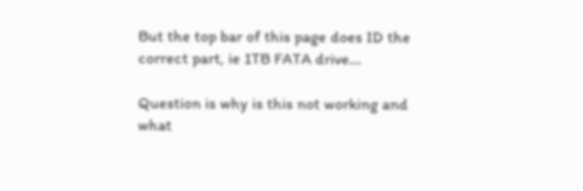But the top bar of this page does ID the correct part, ie 1TB FATA drive...

Question is why is this not working and what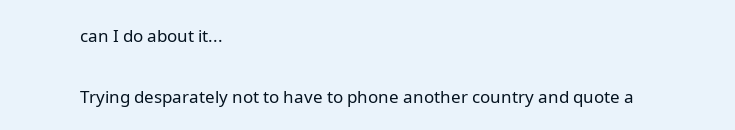can I do about it...

Trying desparately not to have to phone another country and quote a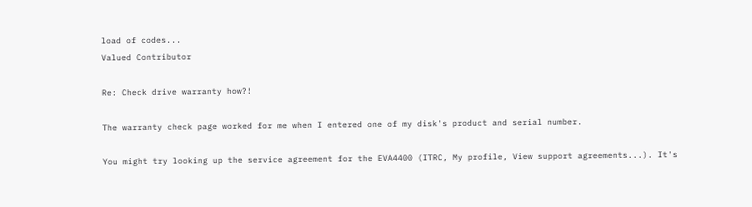load of codes...
Valued Contributor

Re: Check drive warranty how?!

The warranty check page worked for me when I entered one of my disk's product and serial number.

You might try looking up the service agreement for the EVA4400 (ITRC, My profile, View support agreements...). It's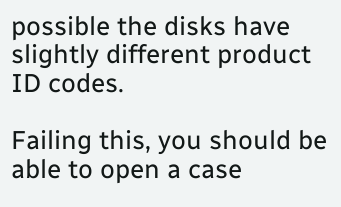possible the disks have slightly different product ID codes.

Failing this, you should be able to open a case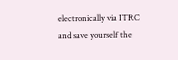electronically via ITRC and save yourself the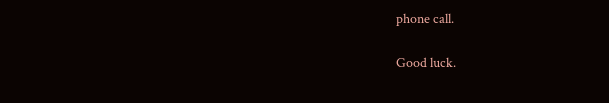phone call.

Good luck.